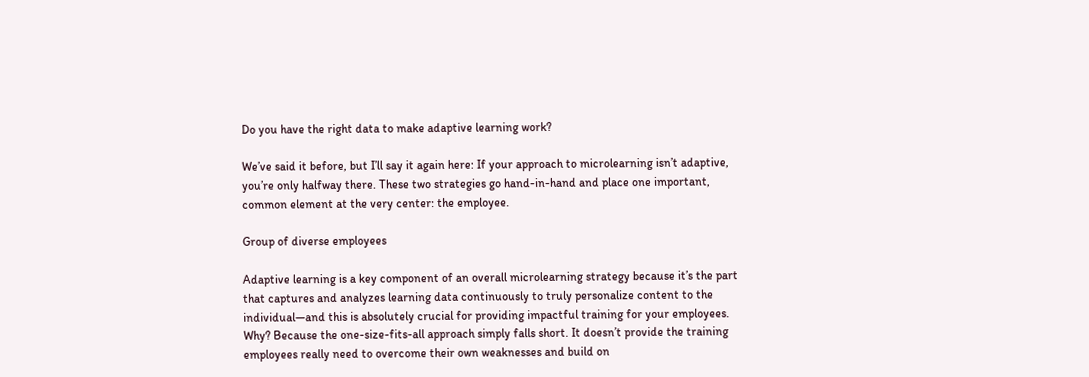Do you have the right data to make adaptive learning work?

We’ve said it before, but I’ll say it again here: If your approach to microlearning isn’t adaptive, you’re only halfway there. These two strategies go hand-in-hand and place one important, common element at the very center: the employee.

Group of diverse employees

Adaptive learning is a key component of an overall microlearning strategy because it’s the part that captures and analyzes learning data continuously to truly personalize content to the individual—and this is absolutely crucial for providing impactful training for your employees. Why? Because the one-size-fits-all approach simply falls short. It doesn’t provide the training employees really need to overcome their own weaknesses and build on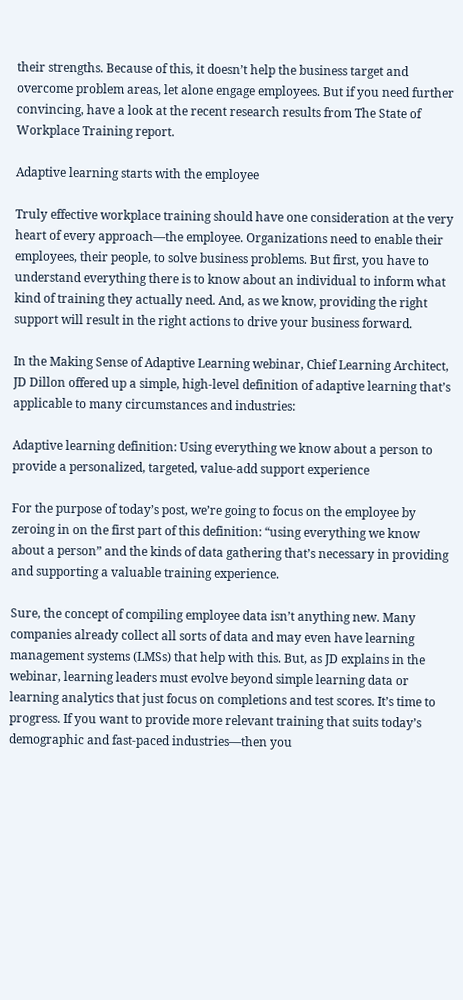their strengths. Because of this, it doesn’t help the business target and overcome problem areas, let alone engage employees. But if you need further convincing, have a look at the recent research results from The State of Workplace Training report.

Adaptive learning starts with the employee

Truly effective workplace training should have one consideration at the very heart of every approach—the employee. Organizations need to enable their employees, their people, to solve business problems. But first, you have to understand everything there is to know about an individual to inform what kind of training they actually need. And, as we know, providing the right support will result in the right actions to drive your business forward.

In the Making Sense of Adaptive Learning webinar, Chief Learning Architect, JD Dillon offered up a simple, high-level definition of adaptive learning that’s applicable to many circumstances and industries:

Adaptive learning definition: Using everything we know about a person to provide a personalized, targeted, value-add support experience

For the purpose of today’s post, we’re going to focus on the employee by zeroing in on the first part of this definition: “using everything we know about a person” and the kinds of data gathering that’s necessary in providing and supporting a valuable training experience.

Sure, the concept of compiling employee data isn’t anything new. Many companies already collect all sorts of data and may even have learning management systems (LMSs) that help with this. But, as JD explains in the webinar, learning leaders must evolve beyond simple learning data or learning analytics that just focus on completions and test scores. It’s time to progress. If you want to provide more relevant training that suits today’s demographic and fast-paced industries—then you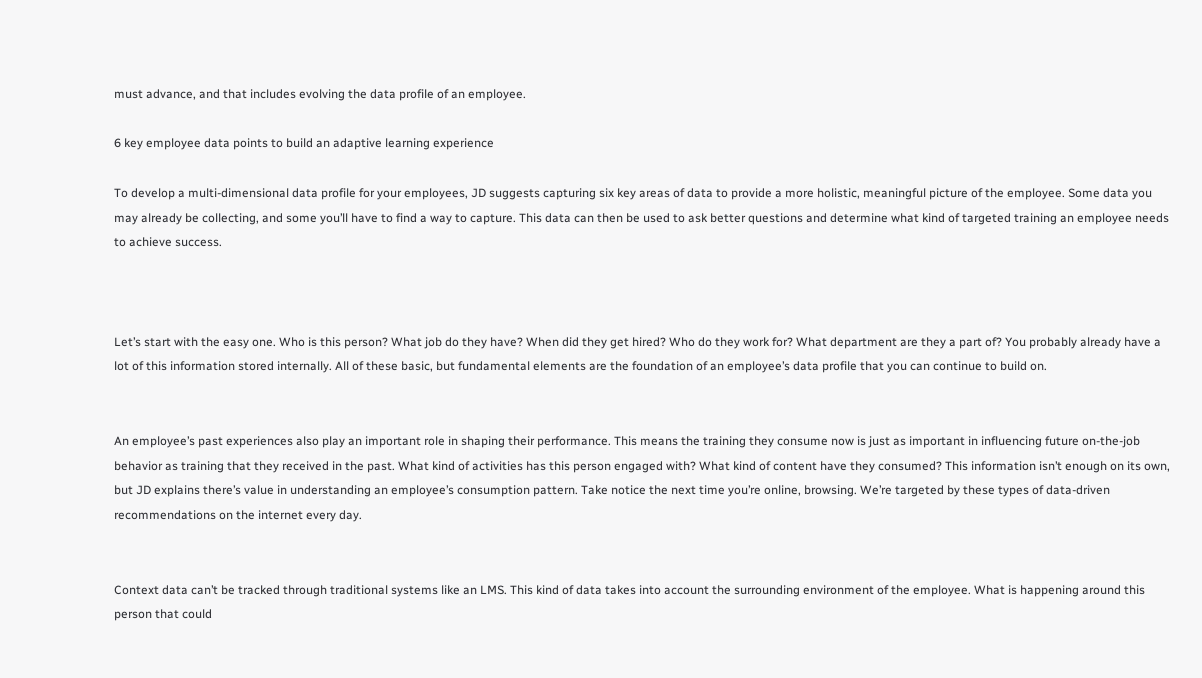must advance, and that includes evolving the data profile of an employee.

6 key employee data points to build an adaptive learning experience

To develop a multi-dimensional data profile for your employees, JD suggests capturing six key areas of data to provide a more holistic, meaningful picture of the employee. Some data you may already be collecting, and some you’ll have to find a way to capture. This data can then be used to ask better questions and determine what kind of targeted training an employee needs to achieve success.



Let’s start with the easy one. Who is this person? What job do they have? When did they get hired? Who do they work for? What department are they a part of? You probably already have a lot of this information stored internally. All of these basic, but fundamental elements are the foundation of an employee’s data profile that you can continue to build on.


An employee’s past experiences also play an important role in shaping their performance. This means the training they consume now is just as important in influencing future on-the-job behavior as training that they received in the past. What kind of activities has this person engaged with? What kind of content have they consumed? This information isn’t enough on its own, but JD explains there’s value in understanding an employee’s consumption pattern. Take notice the next time you’re online, browsing. We’re targeted by these types of data-driven recommendations on the internet every day.


Context data can’t be tracked through traditional systems like an LMS. This kind of data takes into account the surrounding environment of the employee. What is happening around this person that could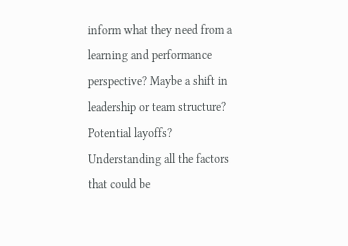inform what they need from a learning and performance perspective? Maybe a shift in leadership or team structure? Potential layoffs? Understanding all the factors that could be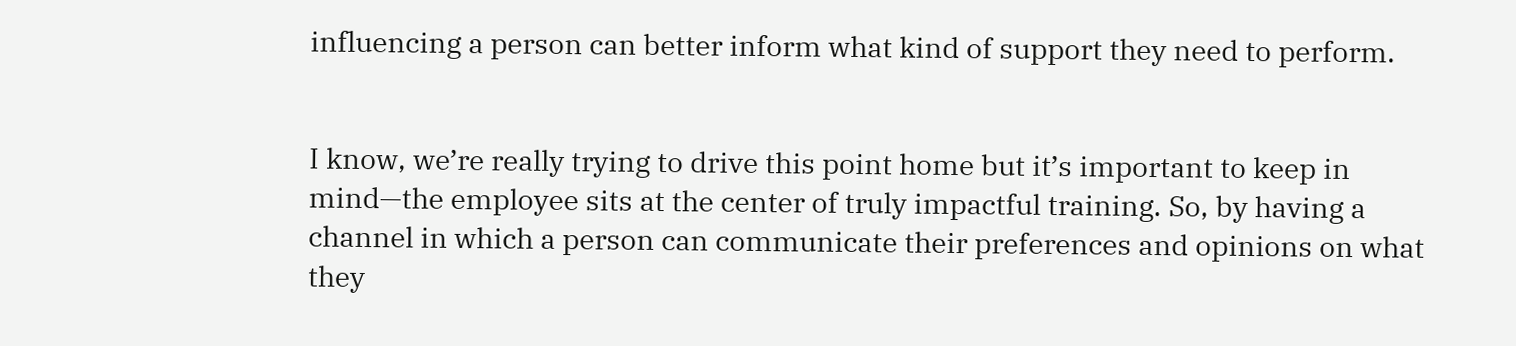influencing a person can better inform what kind of support they need to perform.


I know, we’re really trying to drive this point home but it’s important to keep in mind—the employee sits at the center of truly impactful training. So, by having a channel in which a person can communicate their preferences and opinions on what they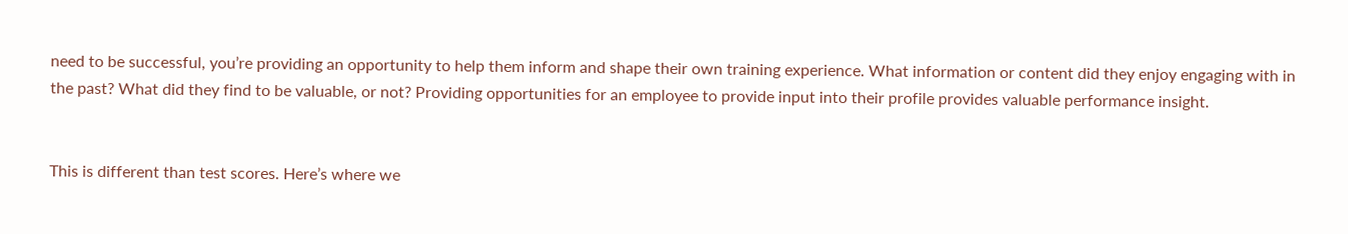need to be successful, you’re providing an opportunity to help them inform and shape their own training experience. What information or content did they enjoy engaging with in the past? What did they find to be valuable, or not? Providing opportunities for an employee to provide input into their profile provides valuable performance insight.


This is different than test scores. Here’s where we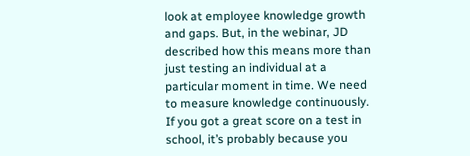look at employee knowledge growth and gaps. But, in the webinar, JD described how this means more than just testing an individual at a particular moment in time. We need to measure knowledge continuously. If you got a great score on a test in school, it’s probably because you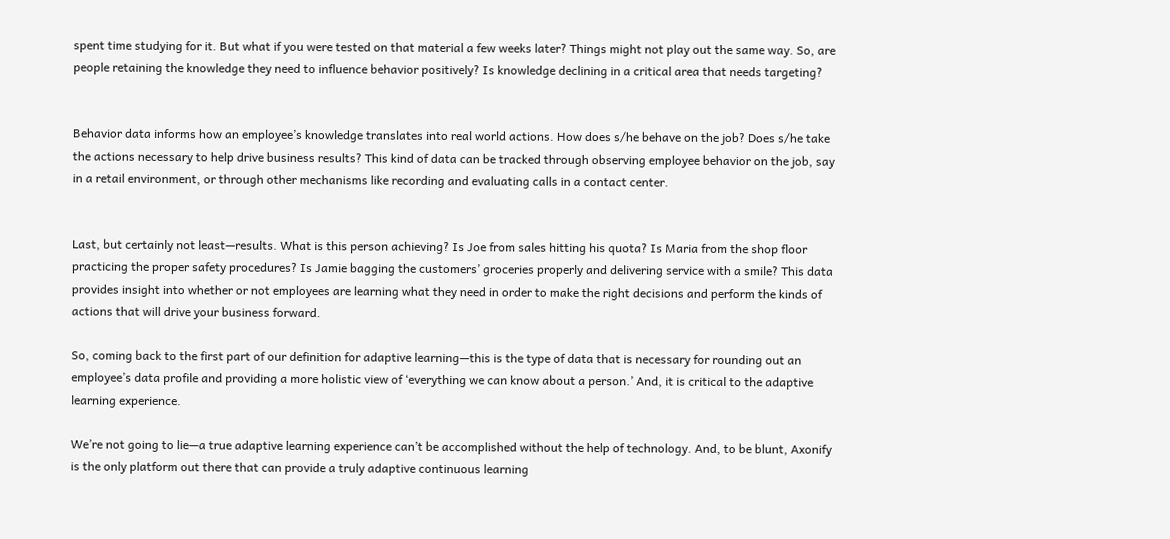spent time studying for it. But what if you were tested on that material a few weeks later? Things might not play out the same way. So, are people retaining the knowledge they need to influence behavior positively? Is knowledge declining in a critical area that needs targeting?


Behavior data informs how an employee’s knowledge translates into real world actions. How does s/he behave on the job? Does s/he take the actions necessary to help drive business results? This kind of data can be tracked through observing employee behavior on the job, say in a retail environment, or through other mechanisms like recording and evaluating calls in a contact center.


Last, but certainly not least—results. What is this person achieving? Is Joe from sales hitting his quota? Is Maria from the shop floor practicing the proper safety procedures? Is Jamie bagging the customers’ groceries properly and delivering service with a smile? This data provides insight into whether or not employees are learning what they need in order to make the right decisions and perform the kinds of actions that will drive your business forward.

So, coming back to the first part of our definition for adaptive learning—this is the type of data that is necessary for rounding out an employee’s data profile and providing a more holistic view of ‘everything we can know about a person.’ And, it is critical to the adaptive learning experience.

We’re not going to lie—a true adaptive learning experience can’t be accomplished without the help of technology. And, to be blunt, Axonify is the only platform out there that can provide a truly adaptive continuous learning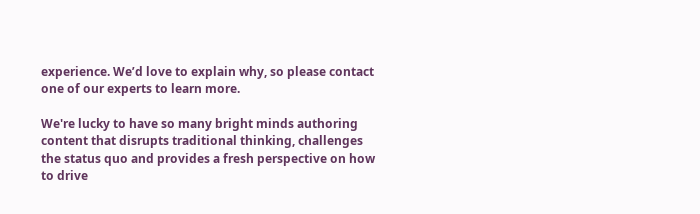experience. We’d love to explain why, so please contact one of our experts to learn more.

We're lucky to have so many bright minds authoring content that disrupts traditional thinking, challenges the status quo and provides a fresh perspective on how to drive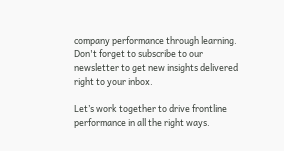company performance through learning. Don't forget to subscribe to our newsletter to get new insights delivered right to your inbox.

Let’s work together to drive frontline performance in all the right ways.